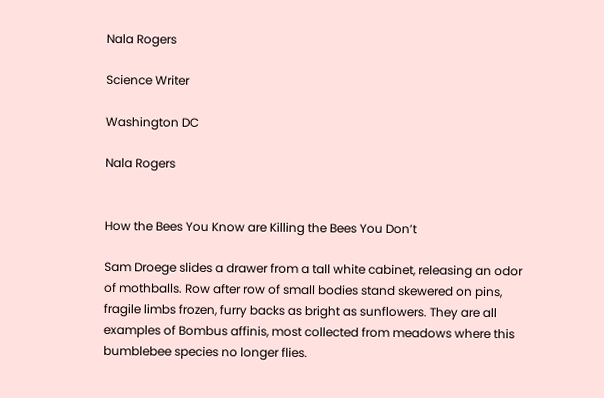Nala Rogers

Science Writer

Washington DC

Nala Rogers


How the Bees You Know are Killing the Bees You Don’t

Sam Droege slides a drawer from a tall white cabinet, releasing an odor of mothballs. Row after row of small bodies stand skewered on pins, fragile limbs frozen, furry backs as bright as sunflowers. They are all examples of Bombus affinis, most collected from meadows where this bumblebee species no longer flies.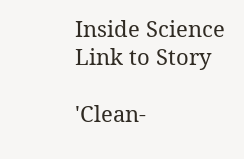Inside Science Link to Story

'Clean-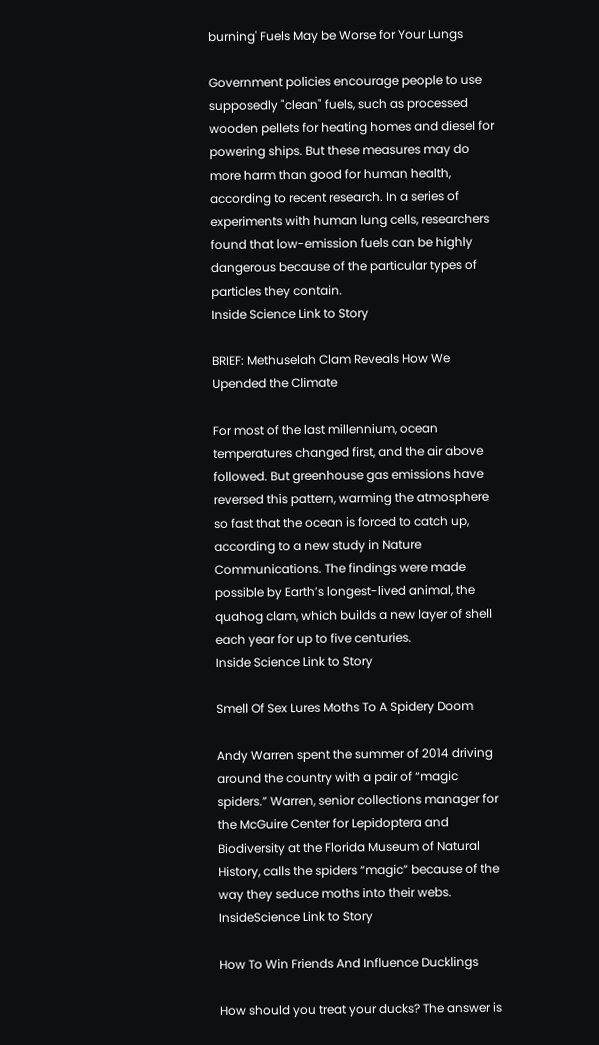burning' Fuels May be Worse for Your Lungs

Government policies encourage people to use supposedly "clean" fuels, such as processed wooden pellets for heating homes and diesel for powering ships. But these measures may do more harm than good for human health, according to recent research. In a series of experiments with human lung cells, researchers found that low-emission fuels can be highly dangerous because of the particular types of particles they contain.
Inside Science Link to Story

BRIEF: Methuselah Clam Reveals How We Upended the Climate

For most of the last millennium, ocean temperatures changed first, and the air above followed. But greenhouse gas emissions have reversed this pattern, warming the atmosphere so fast that the ocean is forced to catch up, according to a new study in Nature Communications. The findings were made possible by Earth’s longest-lived animal, the quahog clam, which builds a new layer of shell each year for up to five centuries.
Inside Science Link to Story

Smell Of Sex Lures Moths To A Spidery Doom

Andy Warren spent the summer of 2014 driving around the country with a pair of “magic spiders.” Warren, senior collections manager for the McGuire Center for Lepidoptera and Biodiversity at the Florida Museum of Natural History, calls the spiders “magic” because of the way they seduce moths into their webs.
InsideScience Link to Story

How To Win Friends And Influence Ducklings

How should you treat your ducks? The answer is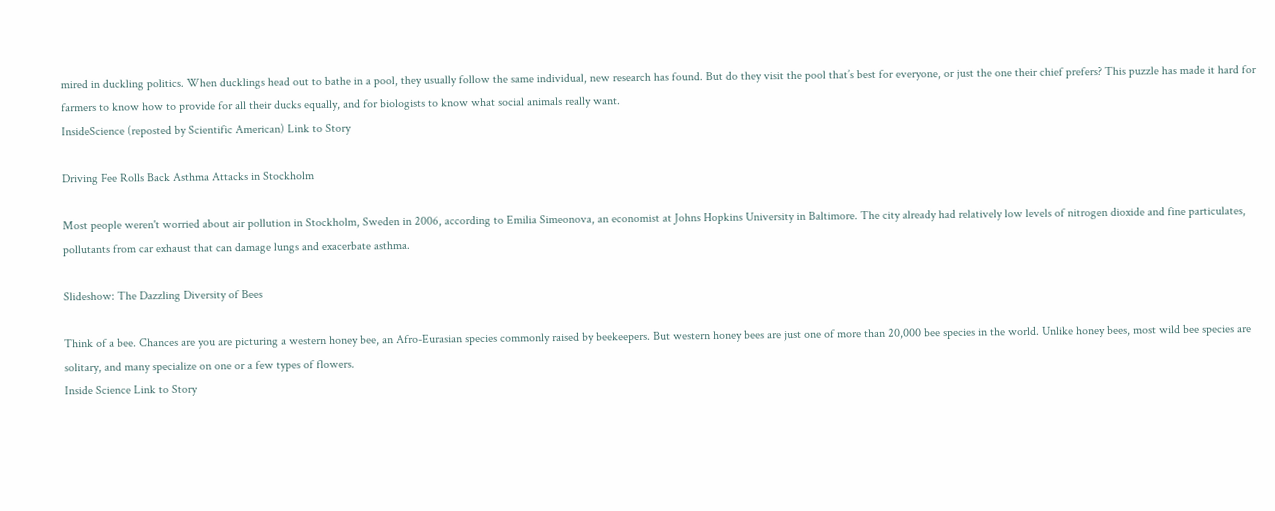mired in duckling politics. When ducklings head out to bathe in a pool, they usually follow the same individual, new research has found. But do they visit the pool that’s best for everyone, or just the one their chief prefers? This puzzle has made it hard for farmers to know how to provide for all their ducks equally, and for biologists to know what social animals really want.
InsideScience (reposted by Scientific American) Link to Story

Driving Fee Rolls Back Asthma Attacks in Stockholm

Most people weren't worried about air pollution in Stockholm, Sweden in 2006, according to Emilia Simeonova, an economist at Johns Hopkins University in Baltimore. The city already had relatively low levels of nitrogen dioxide and fine particulates, pollutants from car exhaust that can damage lungs and exacerbate asthma.

Slideshow: The Dazzling Diversity of Bees

Think of a bee. Chances are you are picturing a western honey bee, an Afro-Eurasian species commonly raised by beekeepers. But western honey bees are just one of more than 20,000 bee species in the world. Unlike honey bees, most wild bee species are solitary, and many specialize on one or a few types of flowers.
Inside Science Link to Story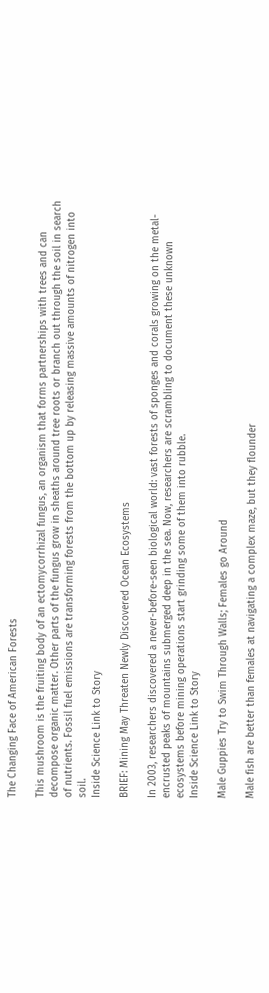The Changing Face of American Forests

This mushroom is the fruiting body of an ectomycorrhizal fungus, an organism that forms partnerships with trees and can decompose organic matter. Other parts of the fungus grow in sheaths around tree roots or branch out through the soil in search of nutrients. Fossil fuel emissions are transforming forests from the bottom up by releasing massive amounts of nitrogen into soil.
Inside Science Link to Story

BRIEF: Mining May Threaten Newly Discovered Ocean Ecosystems

In 2003, researchers discovered a never-before-seen biological world: vast forests of sponges and corals growing on the metal-encrusted peaks of mountains submerged deep in the sea. Now, researchers are scrambling to document these unknown ecosystems before mining operations start grinding some of them into rubble.
Inside Science Link to Story

Male Guppies Try to Swim Through Walls; Females go Around

Male fish are better than females at navigating a complex maze, but they flounder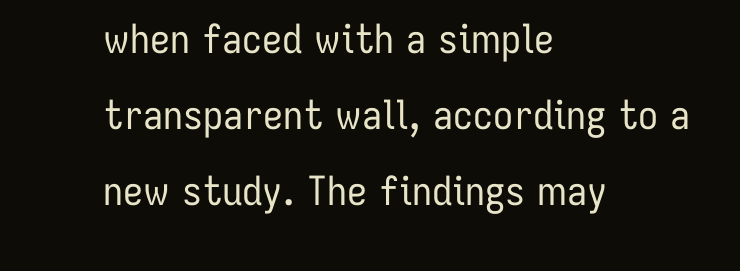when faced with a simple transparent wall, according to a new study. The findings may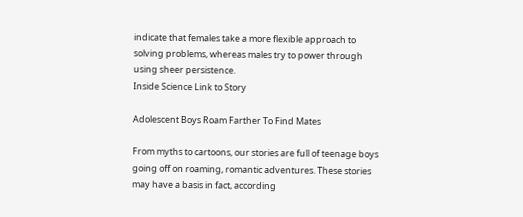indicate that females take a more flexible approach to solving problems, whereas males try to power through using sheer persistence.
Inside Science Link to Story

Adolescent Boys Roam Farther To Find Mates

From myths to cartoons, our stories are full of teenage boys going off on roaming, romantic adventures. These stories may have a basis in fact, according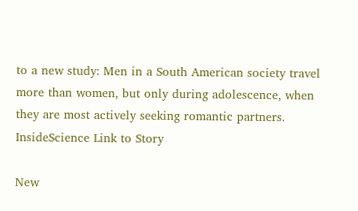to a new study: Men in a South American society travel more than women, but only during adolescence, when they are most actively seeking romantic partners.
InsideScience Link to Story

New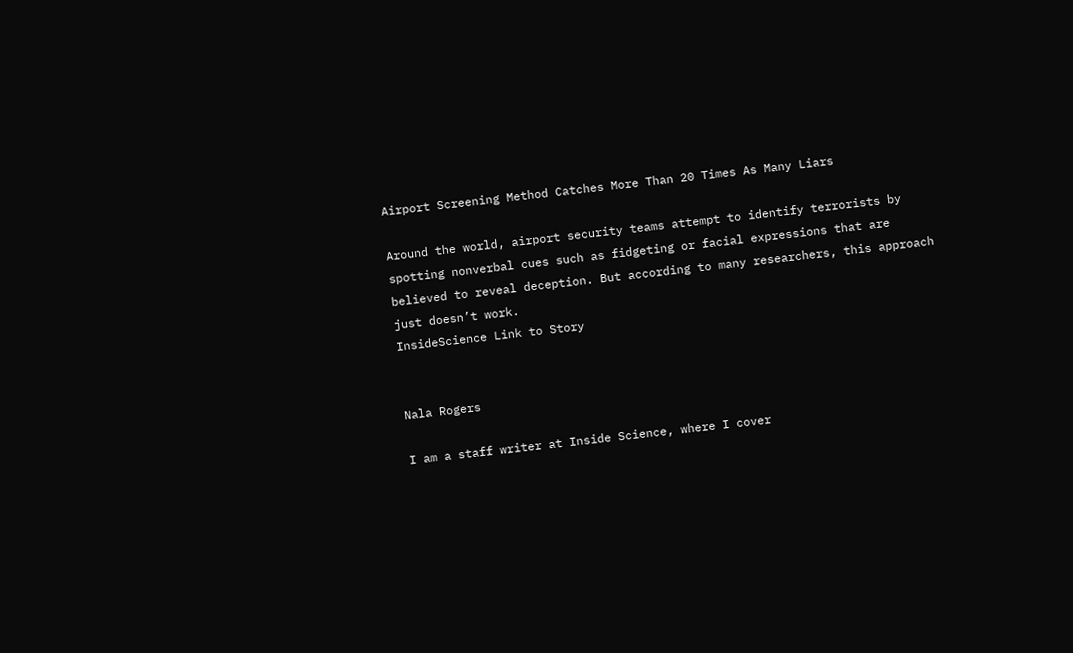Airport Screening Method Catches More Than 20 Times As Many Liars

Around the world, airport security teams attempt to identify terrorists by spotting nonverbal cues such as fidgeting or facial expressions that are believed to reveal deception. But according to many researchers, this approach just doesn’t work.
InsideScience Link to Story


Nala Rogers

I am a staff writer at Inside Science, where I cover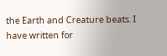the Earth and Creature beats. I have written for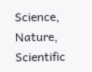Science, Nature, Scientific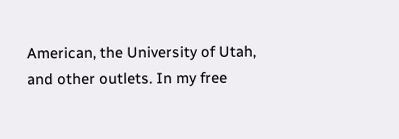American, the University of Utah, and other outlets. In my free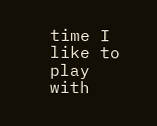time I like to play with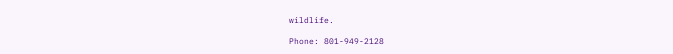wildlife.

Phone: 801-949-2128